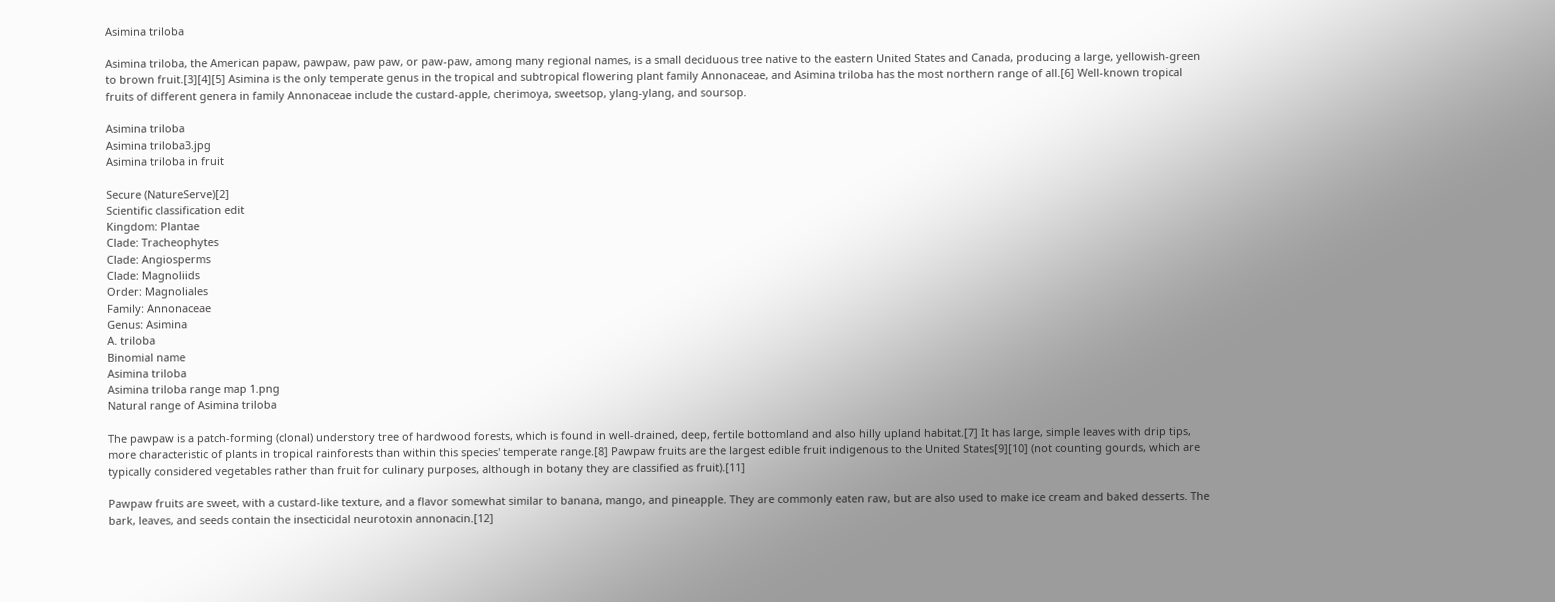Asimina triloba

Asimina triloba, the American papaw, pawpaw, paw paw, or paw-paw, among many regional names, is a small deciduous tree native to the eastern United States and Canada, producing a large, yellowish-green to brown fruit.[3][4][5] Asimina is the only temperate genus in the tropical and subtropical flowering plant family Annonaceae, and Asimina triloba has the most northern range of all.[6] Well-known tropical fruits of different genera in family Annonaceae include the custard-apple, cherimoya, sweetsop, ylang-ylang, and soursop.

Asimina triloba
Asimina triloba3.jpg
Asimina triloba in fruit

Secure (NatureServe)[2]
Scientific classification edit
Kingdom: Plantae
Clade: Tracheophytes
Clade: Angiosperms
Clade: Magnoliids
Order: Magnoliales
Family: Annonaceae
Genus: Asimina
A. triloba
Binomial name
Asimina triloba
Asimina triloba range map 1.png
Natural range of Asimina triloba

The pawpaw is a patch-forming (clonal) understory tree of hardwood forests, which is found in well-drained, deep, fertile bottomland and also hilly upland habitat.[7] It has large, simple leaves with drip tips, more characteristic of plants in tropical rainforests than within this species' temperate range.[8] Pawpaw fruits are the largest edible fruit indigenous to the United States[9][10] (not counting gourds, which are typically considered vegetables rather than fruit for culinary purposes, although in botany they are classified as fruit).[11]

Pawpaw fruits are sweet, with a custard-like texture, and a flavor somewhat similar to banana, mango, and pineapple. They are commonly eaten raw, but are also used to make ice cream and baked desserts. The bark, leaves, and seeds contain the insecticidal neurotoxin annonacin.[12]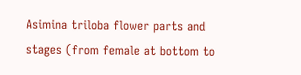Asimina triloba flower parts and stages (from female at bottom to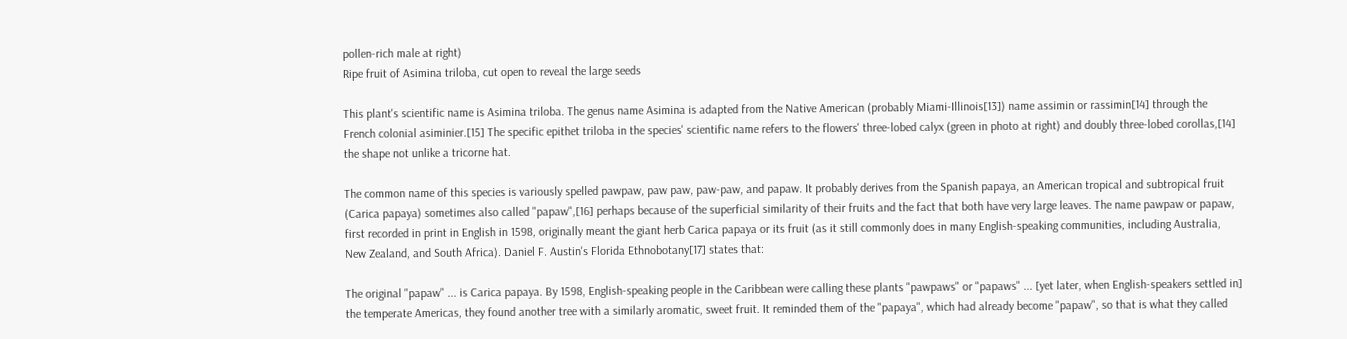pollen-rich male at right)
Ripe fruit of Asimina triloba, cut open to reveal the large seeds

This plant's scientific name is Asimina triloba. The genus name Asimina is adapted from the Native American (probably Miami-Illinois[13]) name assimin or rassimin[14] through the French colonial asiminier.[15] The specific epithet triloba in the species' scientific name refers to the flowers' three-lobed calyx (green in photo at right) and doubly three-lobed corollas,[14] the shape not unlike a tricorne hat.

The common name of this species is variously spelled pawpaw, paw paw, paw-paw, and papaw. It probably derives from the Spanish papaya, an American tropical and subtropical fruit (Carica papaya) sometimes also called "papaw",[16] perhaps because of the superficial similarity of their fruits and the fact that both have very large leaves. The name pawpaw or papaw, first recorded in print in English in 1598, originally meant the giant herb Carica papaya or its fruit (as it still commonly does in many English-speaking communities, including Australia, New Zealand, and South Africa). Daniel F. Austin's Florida Ethnobotany[17] states that:

The original "papaw" ... is Carica papaya. By 1598, English-speaking people in the Caribbean were calling these plants "pawpaws" or "papaws" ... [yet later, when English-speakers settled in] the temperate Americas, they found another tree with a similarly aromatic, sweet fruit. It reminded them of the "papaya", which had already become "papaw", so that is what they called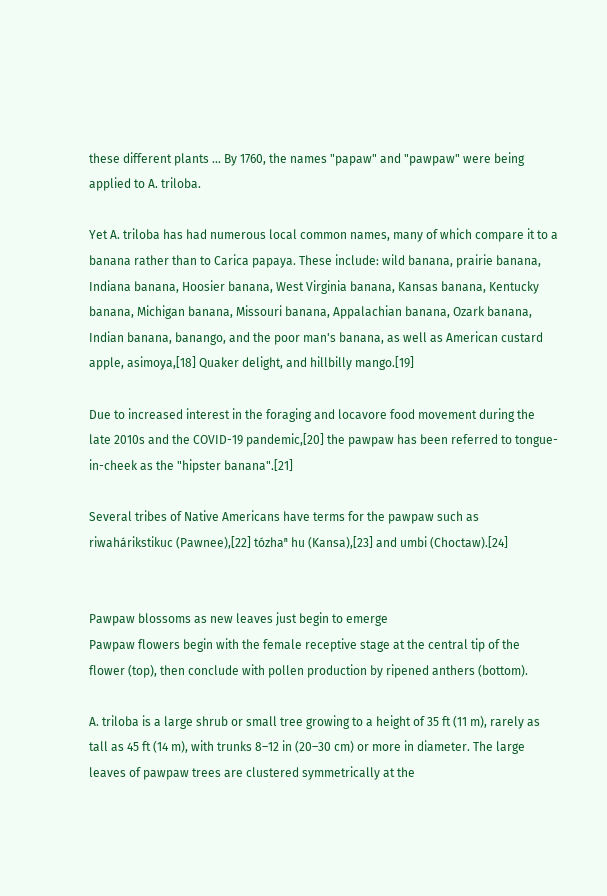these different plants ... By 1760, the names "papaw" and "pawpaw" were being applied to A. triloba.

Yet A. triloba has had numerous local common names, many of which compare it to a banana rather than to Carica papaya. These include: wild banana, prairie banana, Indiana banana, Hoosier banana, West Virginia banana, Kansas banana, Kentucky banana, Michigan banana, Missouri banana, Appalachian banana, Ozark banana, Indian banana, banango, and the poor man's banana, as well as American custard apple, asimoya,[18] Quaker delight, and hillbilly mango.[19]

Due to increased interest in the foraging and locavore food movement during the late 2010s and the COVID-19 pandemic,[20] the pawpaw has been referred to tongue-in-cheek as the "hipster banana".[21]

Several tribes of Native Americans have terms for the pawpaw such as riwahárikstikuc (Pawnee),[22] tózhaⁿ hu (Kansa),[23] and umbi (Choctaw).[24]


Pawpaw blossoms as new leaves just begin to emerge
Pawpaw flowers begin with the female receptive stage at the central tip of the flower (top), then conclude with pollen production by ripened anthers (bottom).

A. triloba is a large shrub or small tree growing to a height of 35 ft (11 m), rarely as tall as 45 ft (14 m), with trunks 8–12 in (20–30 cm) or more in diameter. The large leaves of pawpaw trees are clustered symmetrically at the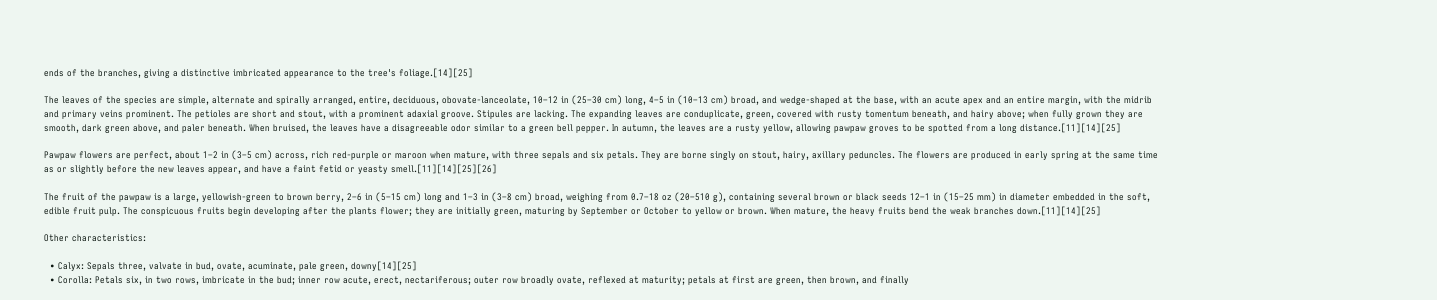ends of the branches, giving a distinctive imbricated appearance to the tree's foliage.[14][25]

The leaves of the species are simple, alternate and spirally arranged, entire, deciduous, obovate-lanceolate, 10–12 in (25–30 cm) long, 4–5 in (10–13 cm) broad, and wedge-shaped at the base, with an acute apex and an entire margin, with the midrib and primary veins prominent. The petioles are short and stout, with a prominent adaxial groove. Stipules are lacking. The expanding leaves are conduplicate, green, covered with rusty tomentum beneath, and hairy above; when fully grown they are smooth, dark green above, and paler beneath. When bruised, the leaves have a disagreeable odor similar to a green bell pepper. In autumn, the leaves are a rusty yellow, allowing pawpaw groves to be spotted from a long distance.[11][14][25]

Pawpaw flowers are perfect, about 1–2 in (3–5 cm) across, rich red-purple or maroon when mature, with three sepals and six petals. They are borne singly on stout, hairy, axillary peduncles. The flowers are produced in early spring at the same time as or slightly before the new leaves appear, and have a faint fetid or yeasty smell.[11][14][25][26]

The fruit of the pawpaw is a large, yellowish-green to brown berry, 2–6 in (5–15 cm) long and 1–3 in (3–8 cm) broad, weighing from 0.7–18 oz (20–510 g), containing several brown or black seeds 12–1 in (15–25 mm) in diameter embedded in the soft, edible fruit pulp. The conspicuous fruits begin developing after the plants flower; they are initially green, maturing by September or October to yellow or brown. When mature, the heavy fruits bend the weak branches down.[11][14][25]

Other characteristics:

  • Calyx: Sepals three, valvate in bud, ovate, acuminate, pale green, downy[14][25]
  • Corolla: Petals six, in two rows, imbricate in the bud; inner row acute, erect, nectariferous; outer row broadly ovate, reflexed at maturity; petals at first are green, then brown, and finally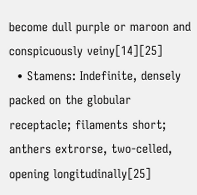become dull purple or maroon and conspicuously veiny[14][25]
  • Stamens: Indefinite, densely packed on the globular receptacle; filaments short; anthers extrorse, two-celled, opening longitudinally[25]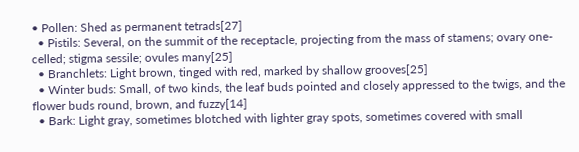• Pollen: Shed as permanent tetrads[27]
  • Pistils: Several, on the summit of the receptacle, projecting from the mass of stamens; ovary one-celled; stigma sessile; ovules many[25]
  • Branchlets: Light brown, tinged with red, marked by shallow grooves[25]
  • Winter buds: Small, of two kinds, the leaf buds pointed and closely appressed to the twigs, and the flower buds round, brown, and fuzzy[14]
  • Bark: Light gray, sometimes blotched with lighter gray spots, sometimes covered with small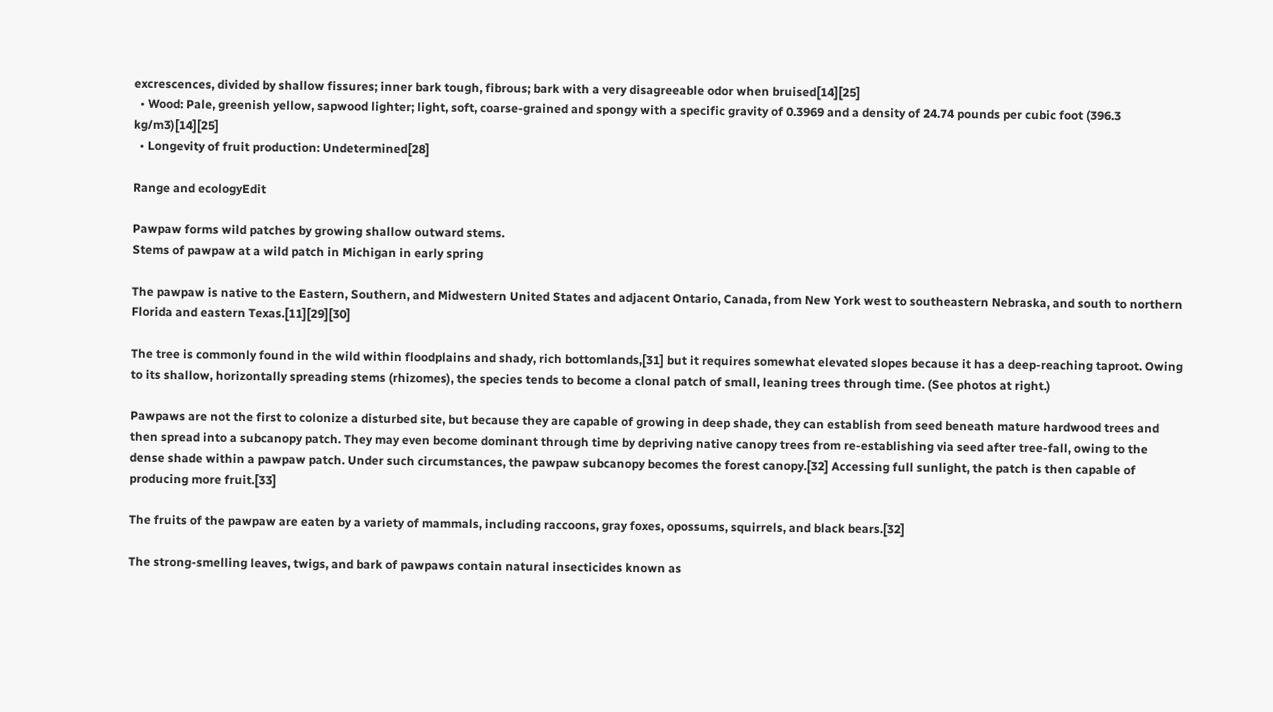excrescences, divided by shallow fissures; inner bark tough, fibrous; bark with a very disagreeable odor when bruised[14][25]
  • Wood: Pale, greenish yellow, sapwood lighter; light, soft, coarse-grained and spongy with a specific gravity of 0.3969 and a density of 24.74 pounds per cubic foot (396.3 kg/m3)[14][25]
  • Longevity of fruit production: Undetermined[28]

Range and ecologyEdit

Pawpaw forms wild patches by growing shallow outward stems.
Stems of pawpaw at a wild patch in Michigan in early spring

The pawpaw is native to the Eastern, Southern, and Midwestern United States and adjacent Ontario, Canada, from New York west to southeastern Nebraska, and south to northern Florida and eastern Texas.[11][29][30]

The tree is commonly found in the wild within floodplains and shady, rich bottomlands,[31] but it requires somewhat elevated slopes because it has a deep-reaching taproot. Owing to its shallow, horizontally spreading stems (rhizomes), the species tends to become a clonal patch of small, leaning trees through time. (See photos at right.)

Pawpaws are not the first to colonize a disturbed site, but because they are capable of growing in deep shade, they can establish from seed beneath mature hardwood trees and then spread into a subcanopy patch. They may even become dominant through time by depriving native canopy trees from re-establishing via seed after tree-fall, owing to the dense shade within a pawpaw patch. Under such circumstances, the pawpaw subcanopy becomes the forest canopy.[32] Accessing full sunlight, the patch is then capable of producing more fruit.[33]

The fruits of the pawpaw are eaten by a variety of mammals, including raccoons, gray foxes, opossums, squirrels, and black bears.[32]

The strong-smelling leaves, twigs, and bark of pawpaws contain natural insecticides known as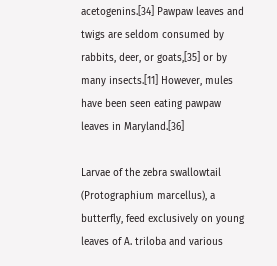acetogenins.[34] Pawpaw leaves and twigs are seldom consumed by rabbits, deer, or goats,[35] or by many insects.[11] However, mules have been seen eating pawpaw leaves in Maryland.[36]

Larvae of the zebra swallowtail (Protographium marcellus), a butterfly, feed exclusively on young leaves of A. triloba and various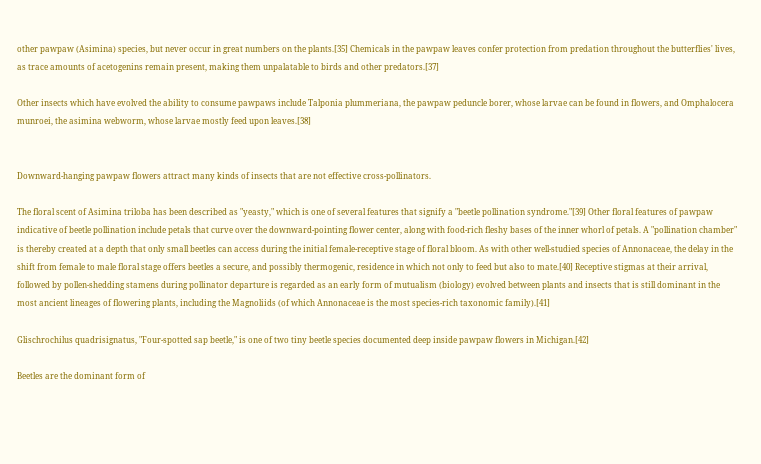other pawpaw (Asimina) species, but never occur in great numbers on the plants.[35] Chemicals in the pawpaw leaves confer protection from predation throughout the butterflies' lives, as trace amounts of acetogenins remain present, making them unpalatable to birds and other predators.[37]

Other insects which have evolved the ability to consume pawpaws include Talponia plummeriana, the pawpaw peduncle borer, whose larvae can be found in flowers, and Omphalocera munroei, the asimina webworm, whose larvae mostly feed upon leaves.[38]


Downward-hanging pawpaw flowers attract many kinds of insects that are not effective cross-pollinators.

The floral scent of Asimina triloba has been described as "yeasty," which is one of several features that signify a "beetle pollination syndrome."[39] Other floral features of pawpaw indicative of beetle pollination include petals that curve over the downward-pointing flower center, along with food-rich fleshy bases of the inner whorl of petals. A "pollination chamber" is thereby created at a depth that only small beetles can access during the initial female-receptive stage of floral bloom. As with other well-studied species of Annonaceae, the delay in the shift from female to male floral stage offers beetles a secure, and possibly thermogenic, residence in which not only to feed but also to mate.[40] Receptive stigmas at their arrival, followed by pollen-shedding stamens during pollinator departure is regarded as an early form of mutualism (biology) evolved between plants and insects that is still dominant in the most ancient lineages of flowering plants, including the Magnoliids (of which Annonaceae is the most species-rich taxonomic family).[41]

Glischrochilus quadrisignatus, "Four-spotted sap beetle," is one of two tiny beetle species documented deep inside pawpaw flowers in Michigan.[42]

Beetles are the dominant form of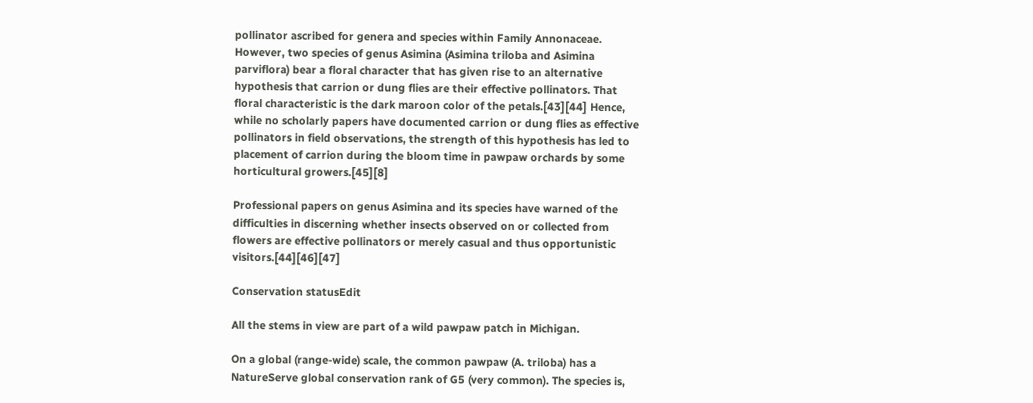pollinator ascribed for genera and species within Family Annonaceae. However, two species of genus Asimina (Asimina triloba and Asimina parviflora) bear a floral character that has given rise to an alternative hypothesis that carrion or dung flies are their effective pollinators. That floral characteristic is the dark maroon color of the petals.[43][44] Hence, while no scholarly papers have documented carrion or dung flies as effective pollinators in field observations, the strength of this hypothesis has led to placement of carrion during the bloom time in pawpaw orchards by some horticultural growers.[45][8]

Professional papers on genus Asimina and its species have warned of the difficulties in discerning whether insects observed on or collected from flowers are effective pollinators or merely casual and thus opportunistic visitors.[44][46][47]

Conservation statusEdit

All the stems in view are part of a wild pawpaw patch in Michigan.

On a global (range-wide) scale, the common pawpaw (A. triloba) has a NatureServe global conservation rank of G5 (very common). The species is,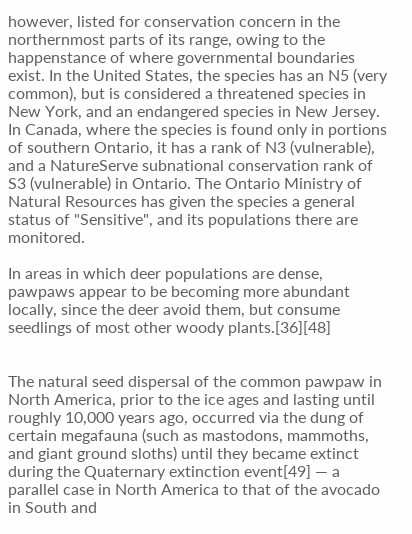however, listed for conservation concern in the northernmost parts of its range, owing to the happenstance of where governmental boundaries exist. In the United States, the species has an N5 (very common), but is considered a threatened species in New York, and an endangered species in New Jersey. In Canada, where the species is found only in portions of southern Ontario, it has a rank of N3 (vulnerable), and a NatureServe subnational conservation rank of S3 (vulnerable) in Ontario. The Ontario Ministry of Natural Resources has given the species a general status of "Sensitive", and its populations there are monitored.

In areas in which deer populations are dense, pawpaws appear to be becoming more abundant locally, since the deer avoid them, but consume seedlings of most other woody plants.[36][48]


The natural seed dispersal of the common pawpaw in North America, prior to the ice ages and lasting until roughly 10,000 years ago, occurred via the dung of certain megafauna (such as mastodons, mammoths, and giant ground sloths) until they became extinct during the Quaternary extinction event[49] — a parallel case in North America to that of the avocado in South and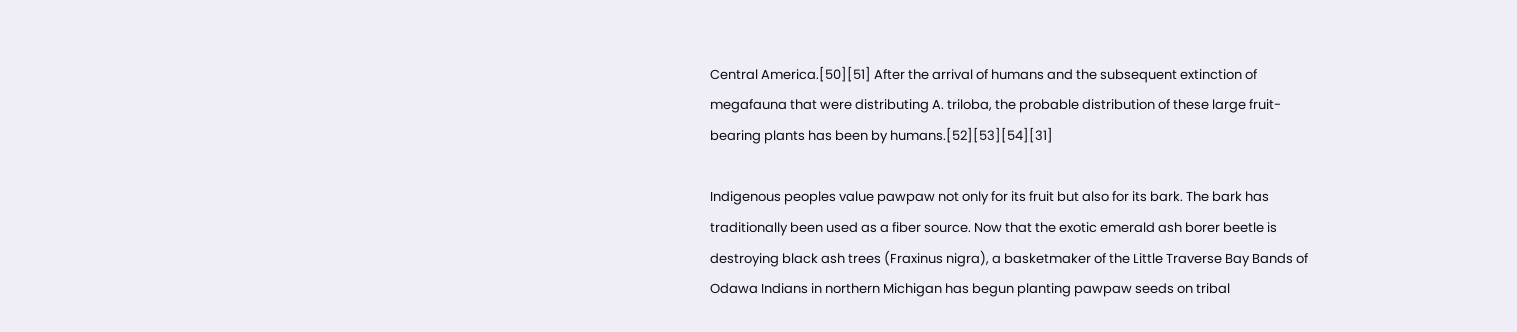Central America.[50][51] After the arrival of humans and the subsequent extinction of megafauna that were distributing A. triloba, the probable distribution of these large fruit-bearing plants has been by humans.[52][53][54][31]

Indigenous peoples value pawpaw not only for its fruit but also for its bark. The bark has traditionally been used as a fiber source. Now that the exotic emerald ash borer beetle is destroying black ash trees (Fraxinus nigra), a basketmaker of the Little Traverse Bay Bands of Odawa Indians in northern Michigan has begun planting pawpaw seeds on tribal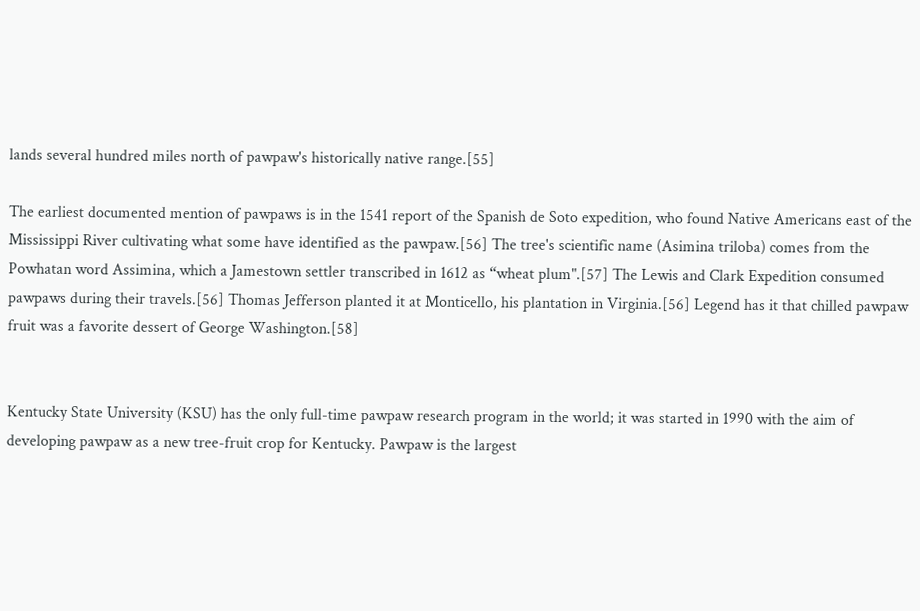lands several hundred miles north of pawpaw's historically native range.[55]

The earliest documented mention of pawpaws is in the 1541 report of the Spanish de Soto expedition, who found Native Americans east of the Mississippi River cultivating what some have identified as the pawpaw.[56] The tree's scientific name (Asimina triloba) comes from the Powhatan word Assimina, which a Jamestown settler transcribed in 1612 as “wheat plum".[57] The Lewis and Clark Expedition consumed pawpaws during their travels.[56] Thomas Jefferson planted it at Monticello, his plantation in Virginia.[56] Legend has it that chilled pawpaw fruit was a favorite dessert of George Washington.[58]


Kentucky State University (KSU) has the only full-time pawpaw research program in the world; it was started in 1990 with the aim of developing pawpaw as a new tree-fruit crop for Kentucky. Pawpaw is the largest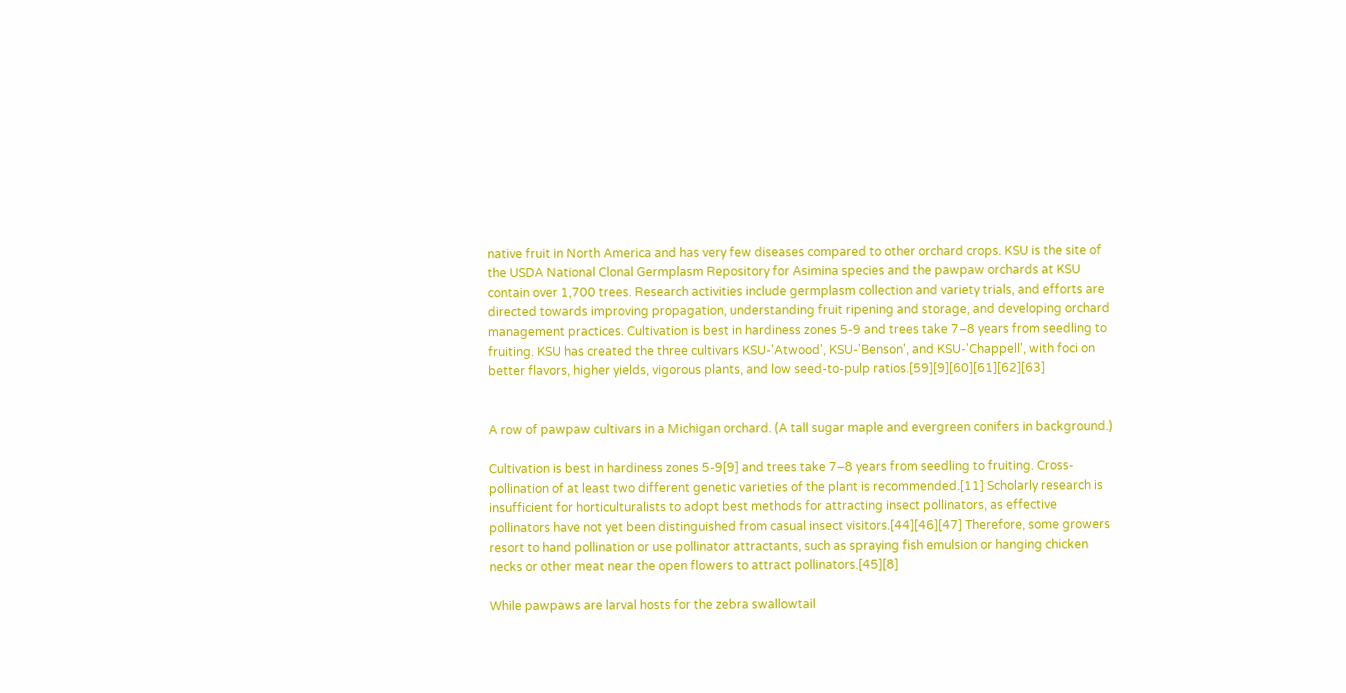native fruit in North America and has very few diseases compared to other orchard crops. KSU is the site of the USDA National Clonal Germplasm Repository for Asimina species and the pawpaw orchards at KSU contain over 1,700 trees. Research activities include germplasm collection and variety trials, and efforts are directed towards improving propagation, understanding fruit ripening and storage, and developing orchard management practices. Cultivation is best in hardiness zones 5-9 and trees take 7–8 years from seedling to fruiting. KSU has created the three cultivars KSU-'Atwood', KSU-'Benson', and KSU-'Chappell', with foci on better flavors, higher yields, vigorous plants, and low seed-to-pulp ratios.[59][9][60][61][62][63]


A row of pawpaw cultivars in a Michigan orchard. (A tall sugar maple and evergreen conifers in background.)

Cultivation is best in hardiness zones 5-9[9] and trees take 7–8 years from seedling to fruiting. Cross-pollination of at least two different genetic varieties of the plant is recommended.[11] Scholarly research is insufficient for horticulturalists to adopt best methods for attracting insect pollinators, as effective pollinators have not yet been distinguished from casual insect visitors.[44][46][47] Therefore, some growers resort to hand pollination or use pollinator attractants, such as spraying fish emulsion or hanging chicken necks or other meat near the open flowers to attract pollinators.[45][8]

While pawpaws are larval hosts for the zebra swallowtail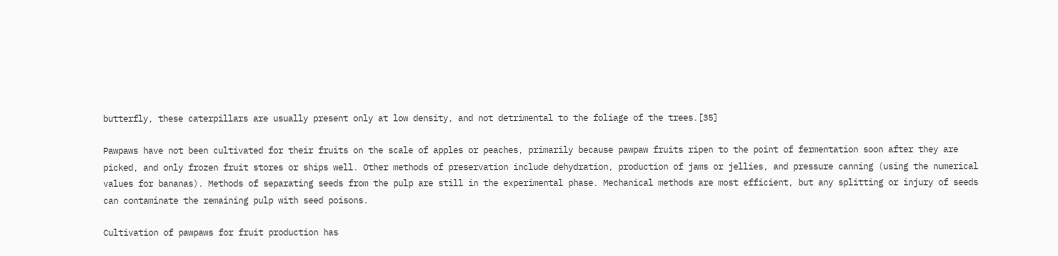butterfly, these caterpillars are usually present only at low density, and not detrimental to the foliage of the trees.[35]

Pawpaws have not been cultivated for their fruits on the scale of apples or peaches, primarily because pawpaw fruits ripen to the point of fermentation soon after they are picked, and only frozen fruit stores or ships well. Other methods of preservation include dehydration, production of jams or jellies, and pressure canning (using the numerical values for bananas). Methods of separating seeds from the pulp are still in the experimental phase. Mechanical methods are most efficient, but any splitting or injury of seeds can contaminate the remaining pulp with seed poisons.

Cultivation of pawpaws for fruit production has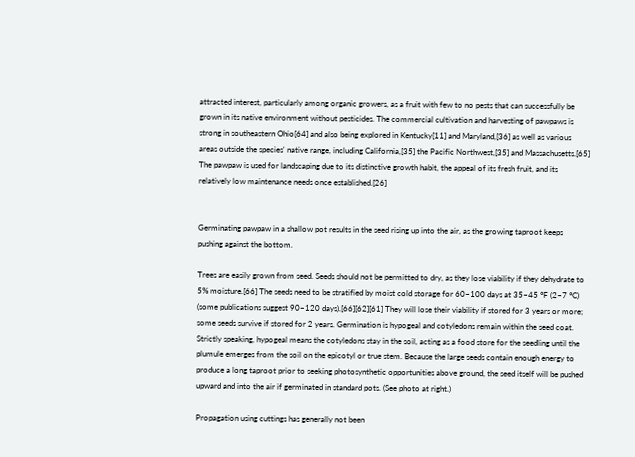attracted interest, particularly among organic growers, as a fruit with few to no pests that can successfully be grown in its native environment without pesticides. The commercial cultivation and harvesting of pawpaws is strong in southeastern Ohio[64] and also being explored in Kentucky[11] and Maryland,[36] as well as various areas outside the species' native range, including California,[35] the Pacific Northwest,[35] and Massachusetts.[65] The pawpaw is used for landscaping due to its distinctive growth habit, the appeal of its fresh fruit, and its relatively low maintenance needs once established.[26]


Germinating pawpaw in a shallow pot results in the seed rising up into the air, as the growing taproot keeps pushing against the bottom.

Trees are easily grown from seed. Seeds should not be permitted to dry, as they lose viability if they dehydrate to 5% moisture.[66] The seeds need to be stratified by moist cold storage for 60–100 days at 35–45 °F (2–7 °C) (some publications suggest 90–120 days).[66][62][61] They will lose their viability if stored for 3 years or more; some seeds survive if stored for 2 years. Germination is hypogeal and cotyledons remain within the seed coat. Strictly speaking, hypogeal means the cotyledons stay in the soil, acting as a food store for the seedling until the plumule emerges from the soil on the epicotyl or true stem. Because the large seeds contain enough energy to produce a long taproot prior to seeking photosynthetic opportunities above ground, the seed itself will be pushed upward and into the air if germinated in standard pots. (See photo at right.)

Propagation using cuttings has generally not been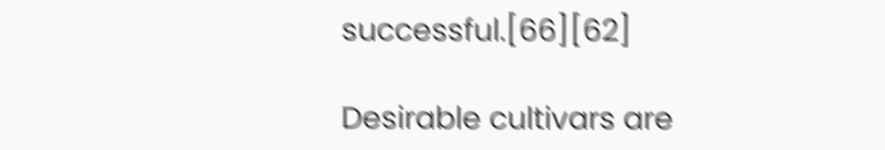successful.[66][62]

Desirable cultivars are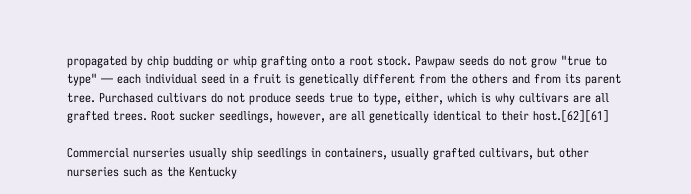propagated by chip budding or whip grafting onto a root stock. Pawpaw seeds do not grow "true to type" — each individual seed in a fruit is genetically different from the others and from its parent tree. Purchased cultivars do not produce seeds true to type, either, which is why cultivars are all grafted trees. Root sucker seedlings, however, are all genetically identical to their host.[62][61]

Commercial nurseries usually ship seedlings in containers, usually grafted cultivars, but other nurseries such as the Kentucky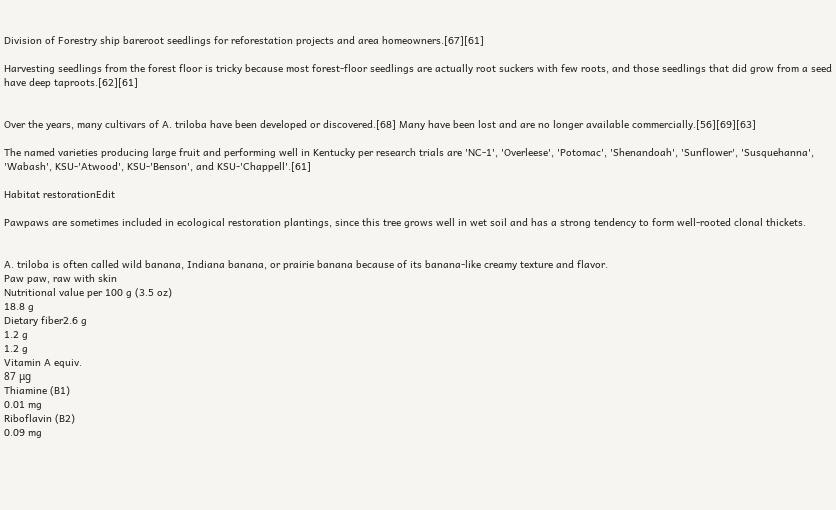Division of Forestry ship bareroot seedlings for reforestation projects and area homeowners.[67][61]

Harvesting seedlings from the forest floor is tricky because most forest-floor seedlings are actually root suckers with few roots, and those seedlings that did grow from a seed have deep taproots.[62][61]


Over the years, many cultivars of A. triloba have been developed or discovered.[68] Many have been lost and are no longer available commercially.[56][69][63]

The named varieties producing large fruit and performing well in Kentucky per research trials are 'NC-1', 'Overleese', 'Potomac', 'Shenandoah', 'Sunflower', 'Susquehanna', 'Wabash', KSU-'Atwood', KSU-'Benson', and KSU-'Chappell'.[61]

Habitat restorationEdit

Pawpaws are sometimes included in ecological restoration plantings, since this tree grows well in wet soil and has a strong tendency to form well-rooted clonal thickets.


A. triloba is often called wild banana, Indiana banana, or prairie banana because of its banana-like creamy texture and flavor.
Paw paw, raw with skin
Nutritional value per 100 g (3.5 oz)
18.8 g
Dietary fiber2.6 g
1.2 g
1.2 g
Vitamin A equiv.
87 μg
Thiamine (B1)
0.01 mg
Riboflavin (B2)
0.09 mg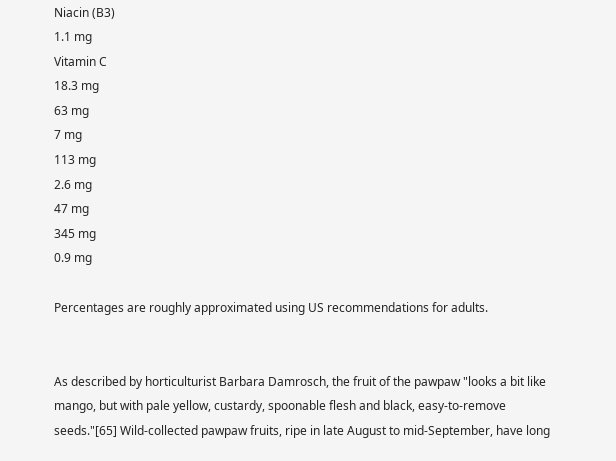Niacin (B3)
1.1 mg
Vitamin C
18.3 mg
63 mg
7 mg
113 mg
2.6 mg
47 mg
345 mg
0.9 mg

Percentages are roughly approximated using US recommendations for adults.


As described by horticulturist Barbara Damrosch, the fruit of the pawpaw "looks a bit like mango, but with pale yellow, custardy, spoonable flesh and black, easy-to-remove seeds."[65] Wild-collected pawpaw fruits, ripe in late August to mid-September, have long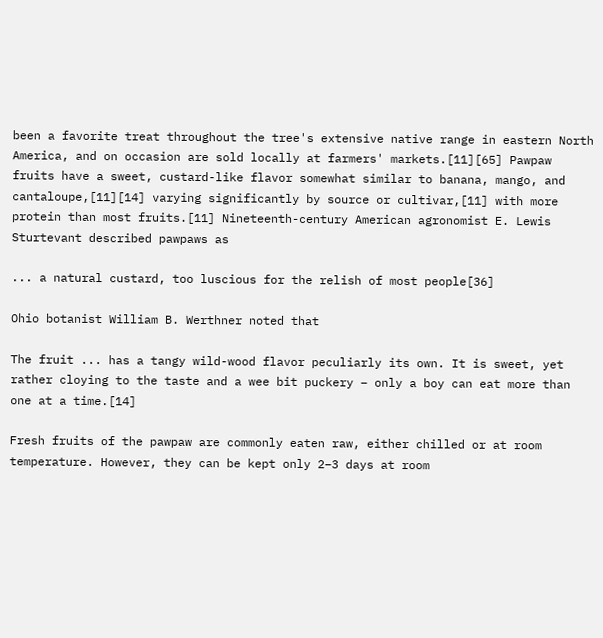been a favorite treat throughout the tree's extensive native range in eastern North America, and on occasion are sold locally at farmers' markets.[11][65] Pawpaw fruits have a sweet, custard-like flavor somewhat similar to banana, mango, and cantaloupe,[11][14] varying significantly by source or cultivar,[11] with more protein than most fruits.[11] Nineteenth-century American agronomist E. Lewis Sturtevant described pawpaws as

... a natural custard, too luscious for the relish of most people[36]

Ohio botanist William B. Werthner noted that

The fruit ... has a tangy wild-wood flavor peculiarly its own. It is sweet, yet rather cloying to the taste and a wee bit puckery – only a boy can eat more than one at a time.[14]

Fresh fruits of the pawpaw are commonly eaten raw, either chilled or at room temperature. However, they can be kept only 2–3 days at room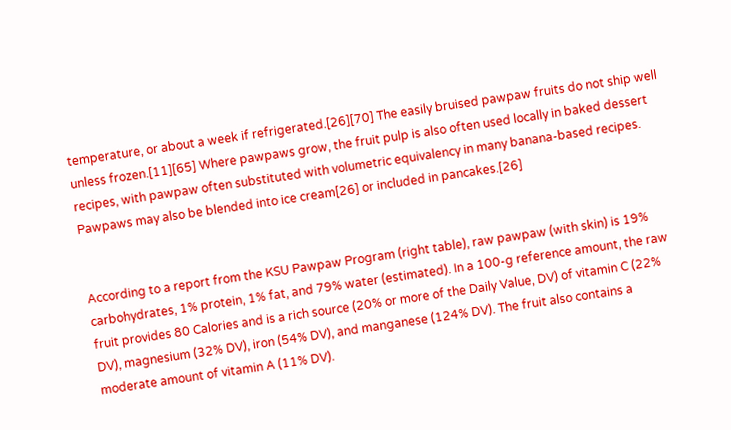temperature, or about a week if refrigerated.[26][70] The easily bruised pawpaw fruits do not ship well unless frozen.[11][65] Where pawpaws grow, the fruit pulp is also often used locally in baked dessert recipes, with pawpaw often substituted with volumetric equivalency in many banana-based recipes. Pawpaws may also be blended into ice cream[26] or included in pancakes.[26]


According to a report from the KSU Pawpaw Program (right table), raw pawpaw (with skin) is 19% carbohydrates, 1% protein, 1% fat, and 79% water (estimated). In a 100-g reference amount, the raw fruit provides 80 Calories and is a rich source (20% or more of the Daily Value, DV) of vitamin C (22% DV), magnesium (32% DV), iron (54% DV), and manganese (124% DV). The fruit also contains a moderate amount of vitamin A (11% DV).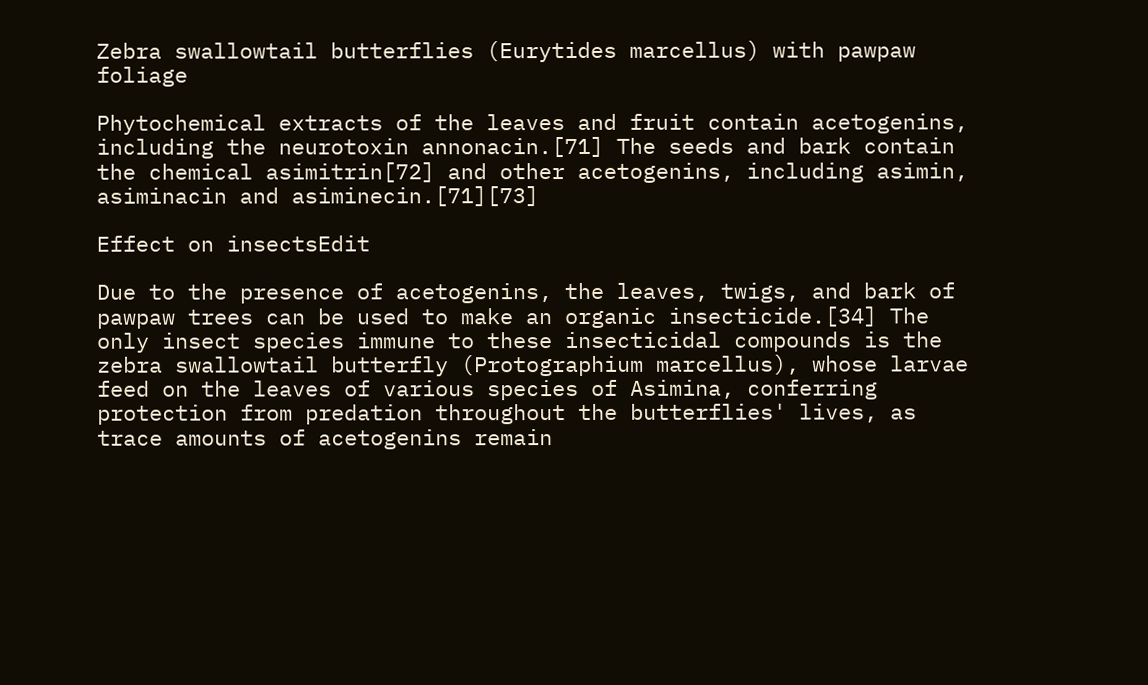Zebra swallowtail butterflies (Eurytides marcellus) with pawpaw foliage

Phytochemical extracts of the leaves and fruit contain acetogenins, including the neurotoxin annonacin.[71] The seeds and bark contain the chemical asimitrin[72] and other acetogenins, including asimin, asiminacin and asiminecin.[71][73]

Effect on insectsEdit

Due to the presence of acetogenins, the leaves, twigs, and bark of pawpaw trees can be used to make an organic insecticide.[34] The only insect species immune to these insecticidal compounds is the zebra swallowtail butterfly (Protographium marcellus), whose larvae feed on the leaves of various species of Asimina, conferring protection from predation throughout the butterflies' lives, as trace amounts of acetogenins remain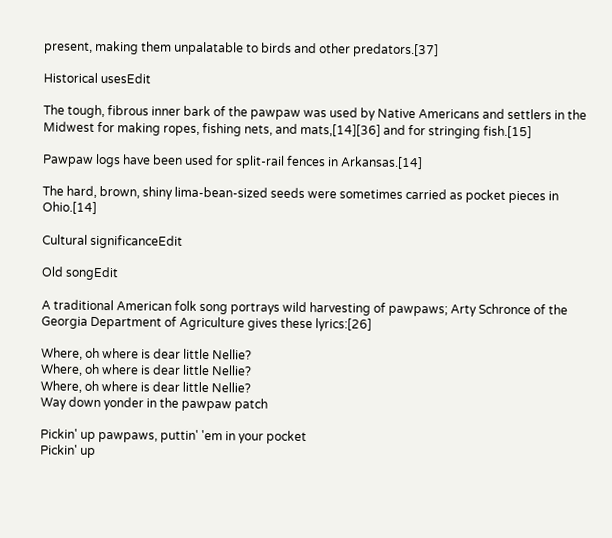present, making them unpalatable to birds and other predators.[37]

Historical usesEdit

The tough, fibrous inner bark of the pawpaw was used by Native Americans and settlers in the Midwest for making ropes, fishing nets, and mats,[14][36] and for stringing fish.[15]

Pawpaw logs have been used for split-rail fences in Arkansas.[14]

The hard, brown, shiny lima-bean-sized seeds were sometimes carried as pocket pieces in Ohio.[14]

Cultural significanceEdit

Old songEdit

A traditional American folk song portrays wild harvesting of pawpaws; Arty Schronce of the Georgia Department of Agriculture gives these lyrics:[26]

Where, oh where is dear little Nellie?
Where, oh where is dear little Nellie?
Where, oh where is dear little Nellie?
Way down yonder in the pawpaw patch

Pickin' up pawpaws, puttin' 'em in your pocket
Pickin' up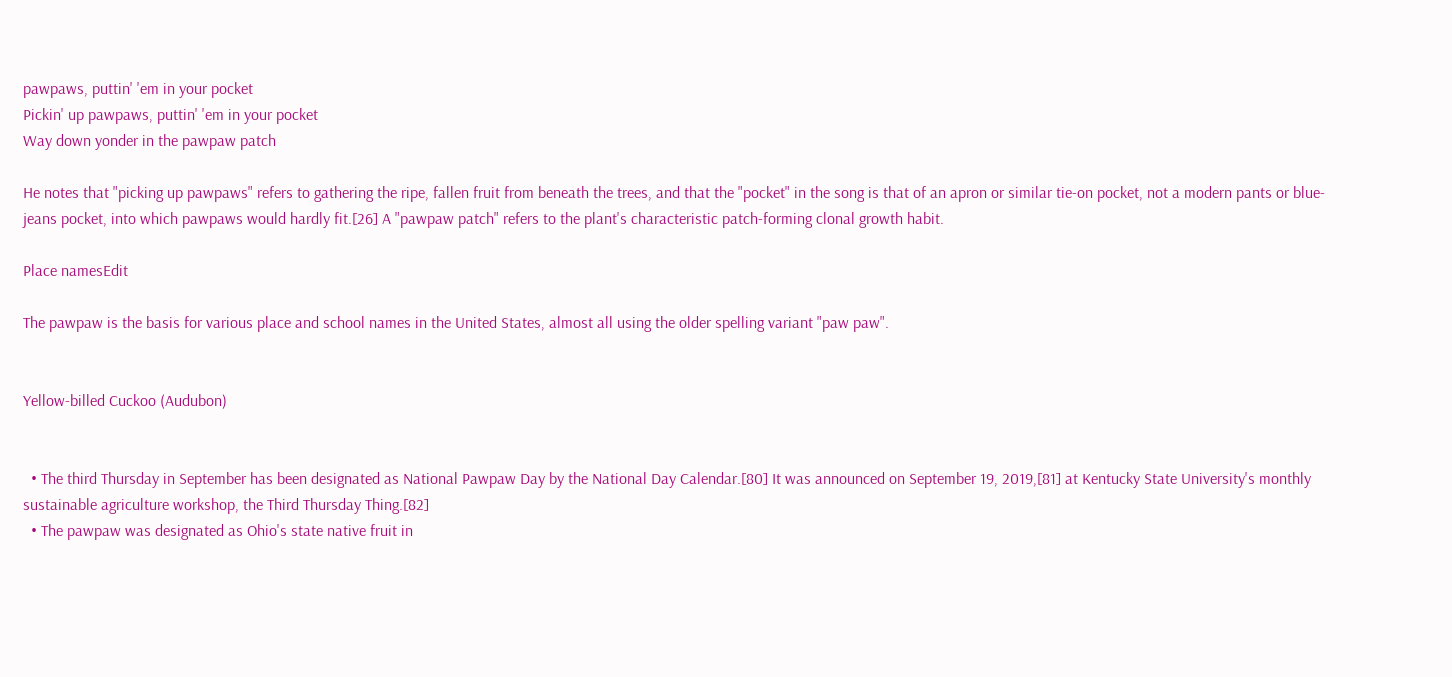pawpaws, puttin' 'em in your pocket
Pickin' up pawpaws, puttin' 'em in your pocket
Way down yonder in the pawpaw patch

He notes that "picking up pawpaws" refers to gathering the ripe, fallen fruit from beneath the trees, and that the "pocket" in the song is that of an apron or similar tie-on pocket, not a modern pants or blue-jeans pocket, into which pawpaws would hardly fit.[26] A "pawpaw patch" refers to the plant's characteristic patch-forming clonal growth habit.

Place namesEdit

The pawpaw is the basis for various place and school names in the United States, almost all using the older spelling variant "paw paw".


Yellow-billed Cuckoo (Audubon)


  • The third Thursday in September has been designated as National Pawpaw Day by the National Day Calendar.[80] It was announced on September 19, 2019,[81] at Kentucky State University's monthly sustainable agriculture workshop, the Third Thursday Thing.[82]
  • The pawpaw was designated as Ohio's state native fruit in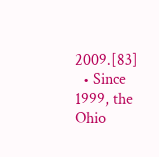2009.[83]
  • Since 1999, the Ohio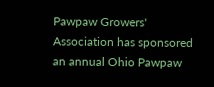Pawpaw Growers' Association has sponsored an annual Ohio Pawpaw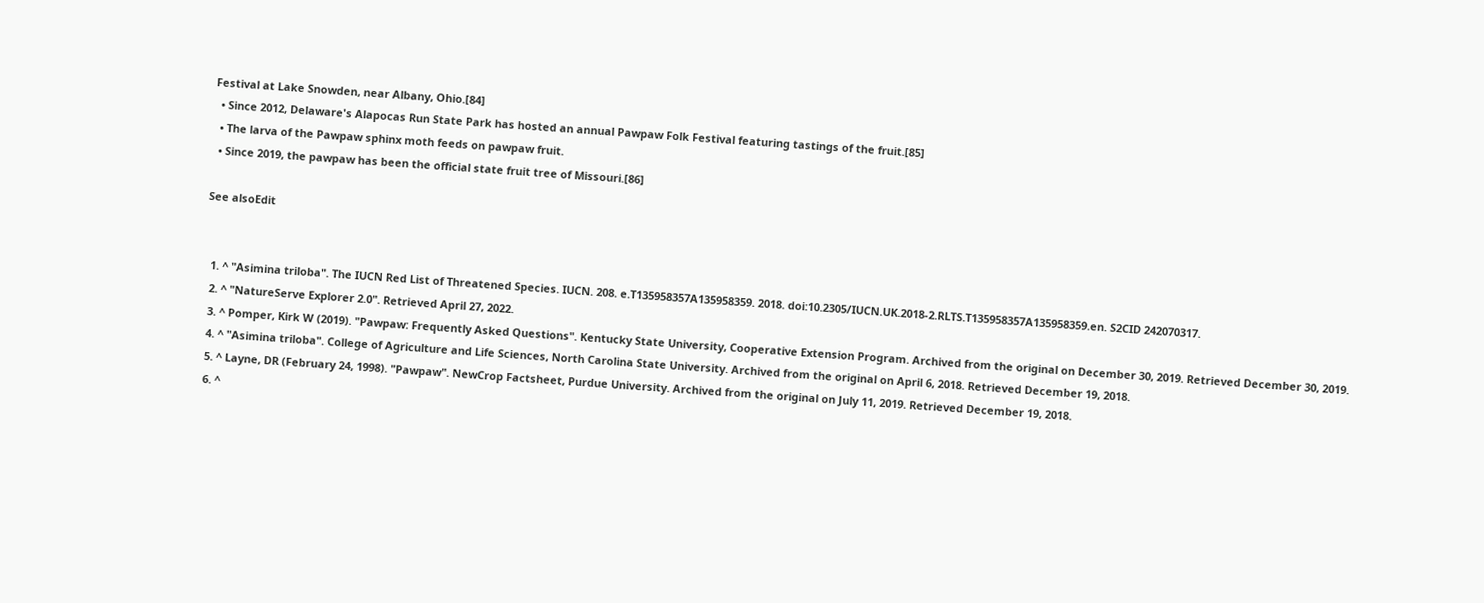Festival at Lake Snowden, near Albany, Ohio.[84]
  • Since 2012, Delaware's Alapocas Run State Park has hosted an annual Pawpaw Folk Festival featuring tastings of the fruit.[85]
  • The larva of the Pawpaw sphinx moth feeds on pawpaw fruit.
  • Since 2019, the pawpaw has been the official state fruit tree of Missouri.[86]

See alsoEdit


  1. ^ "Asimina triloba". The IUCN Red List of Threatened Species. IUCN. 208. e.T135958357A135958359. 2018. doi:10.2305/IUCN.UK.2018-2.RLTS.T135958357A135958359.en. S2CID 242070317.
  2. ^ "NatureServe Explorer 2.0". Retrieved April 27, 2022.
  3. ^ Pomper, Kirk W (2019). "Pawpaw: Frequently Asked Questions". Kentucky State University, Cooperative Extension Program. Archived from the original on December 30, 2019. Retrieved December 30, 2019.
  4. ^ "Asimina triloba". College of Agriculture and Life Sciences, North Carolina State University. Archived from the original on April 6, 2018. Retrieved December 19, 2018.
  5. ^ Layne, DR (February 24, 1998). "Pawpaw". NewCrop Factsheet, Purdue University. Archived from the original on July 11, 2019. Retrieved December 19, 2018.
  6. ^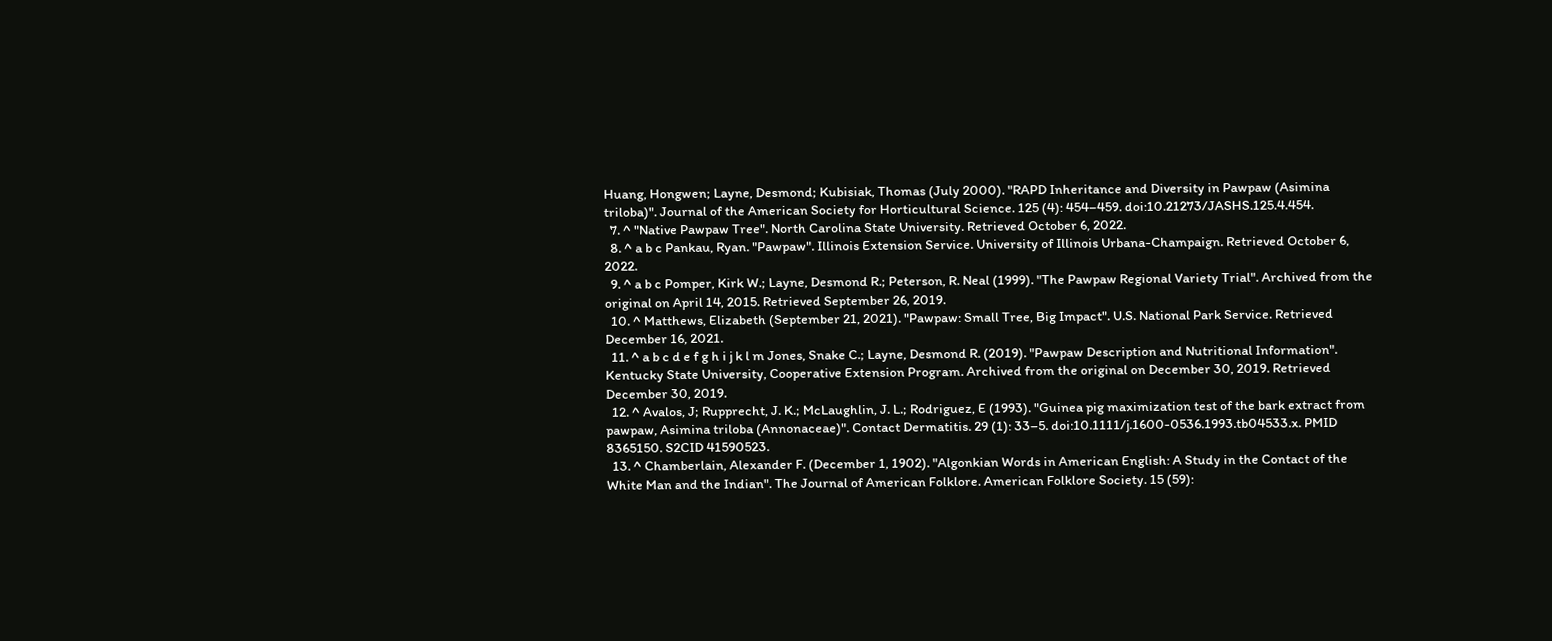Huang, Hongwen; Layne, Desmond; Kubisiak, Thomas (July 2000). "RAPD Inheritance and Diversity in Pawpaw (Asimina triloba)". Journal of the American Society for Horticultural Science. 125 (4): 454–459. doi:10.21273/JASHS.125.4.454.
  7. ^ "Native Pawpaw Tree". North Carolina State University. Retrieved October 6, 2022.
  8. ^ a b c Pankau, Ryan. "Pawpaw". Illinois Extension Service. University of Illinois Urbana-Champaign. Retrieved October 6, 2022.
  9. ^ a b c Pomper, Kirk W.; Layne, Desmond R.; Peterson, R. Neal (1999). "The Pawpaw Regional Variety Trial". Archived from the original on April 14, 2015. Retrieved September 26, 2019.
  10. ^ Matthews, Elizabeth (September 21, 2021). "Pawpaw: Small Tree, Big Impact". U.S. National Park Service. Retrieved December 16, 2021.
  11. ^ a b c d e f g h i j k l m Jones, Snake C.; Layne, Desmond R. (2019). "Pawpaw Description and Nutritional Information". Kentucky State University, Cooperative Extension Program. Archived from the original on December 30, 2019. Retrieved December 30, 2019.
  12. ^ Avalos, J; Rupprecht, J. K.; McLaughlin, J. L.; Rodriguez, E (1993). "Guinea pig maximization test of the bark extract from pawpaw, Asimina triloba (Annonaceae)". Contact Dermatitis. 29 (1): 33–5. doi:10.1111/j.1600-0536.1993.tb04533.x. PMID 8365150. S2CID 41590523.
  13. ^ Chamberlain, Alexander F. (December 1, 1902). "Algonkian Words in American English: A Study in the Contact of the White Man and the Indian". The Journal of American Folklore. American Folklore Society. 15 (59):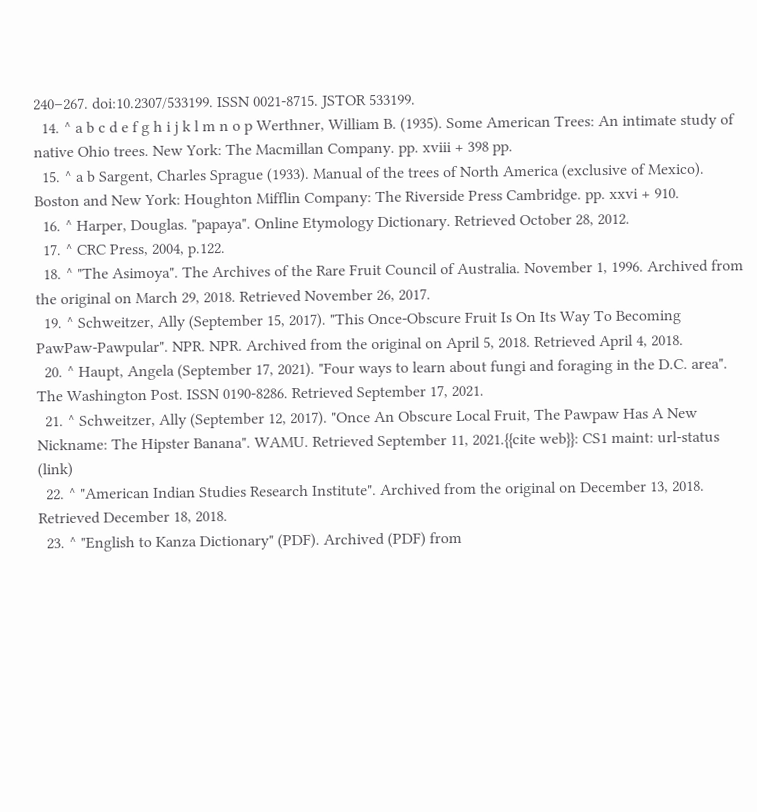240–267. doi:10.2307/533199. ISSN 0021-8715. JSTOR 533199.
  14. ^ a b c d e f g h i j k l m n o p Werthner, William B. (1935). Some American Trees: An intimate study of native Ohio trees. New York: The Macmillan Company. pp. xviii + 398 pp.
  15. ^ a b Sargent, Charles Sprague (1933). Manual of the trees of North America (exclusive of Mexico). Boston and New York: Houghton Mifflin Company: The Riverside Press Cambridge. pp. xxvi + 910.
  16. ^ Harper, Douglas. "papaya". Online Etymology Dictionary. Retrieved October 28, 2012.
  17. ^ CRC Press, 2004, p.122.
  18. ^ "The Asimoya". The Archives of the Rare Fruit Council of Australia. November 1, 1996. Archived from the original on March 29, 2018. Retrieved November 26, 2017.
  19. ^ Schweitzer, Ally (September 15, 2017). "This Once-Obscure Fruit Is On Its Way To Becoming PawPaw-Pawpular". NPR. NPR. Archived from the original on April 5, 2018. Retrieved April 4, 2018.
  20. ^ Haupt, Angela (September 17, 2021). "Four ways to learn about fungi and foraging in the D.C. area". The Washington Post. ISSN 0190-8286. Retrieved September 17, 2021.
  21. ^ Schweitzer, Ally (September 12, 2017). "Once An Obscure Local Fruit, The Pawpaw Has A New Nickname: The Hipster Banana". WAMU. Retrieved September 11, 2021.{{cite web}}: CS1 maint: url-status (link)
  22. ^ "American Indian Studies Research Institute". Archived from the original on December 13, 2018. Retrieved December 18, 2018.
  23. ^ "English to Kanza Dictionary" (PDF). Archived (PDF) from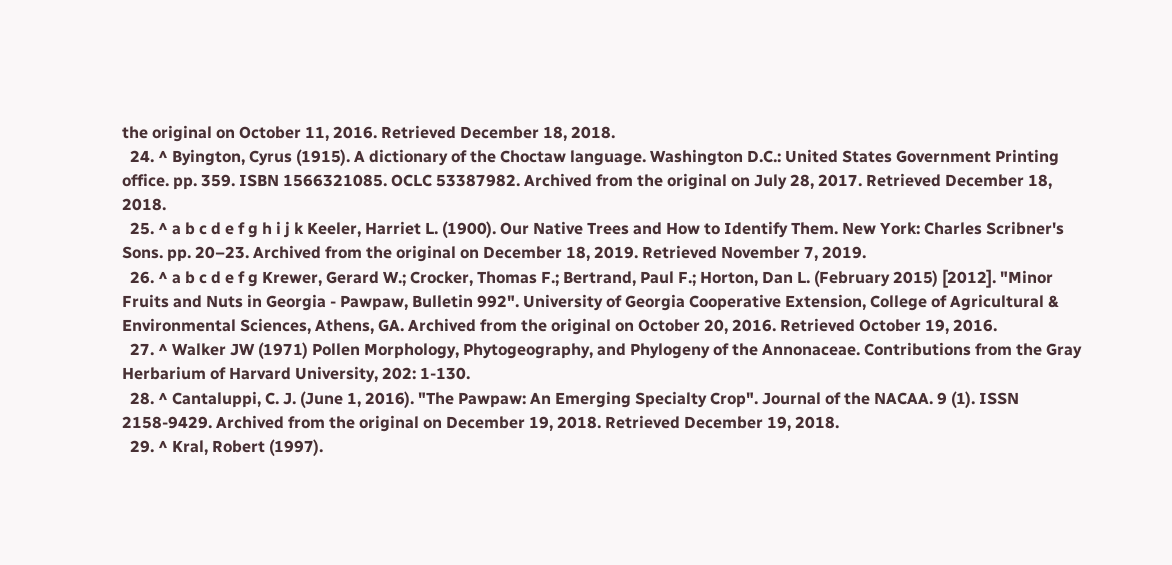the original on October 11, 2016. Retrieved December 18, 2018.
  24. ^ Byington, Cyrus (1915). A dictionary of the Choctaw language. Washington D.C.: United States Government Printing office. pp. 359. ISBN 1566321085. OCLC 53387982. Archived from the original on July 28, 2017. Retrieved December 18, 2018.
  25. ^ a b c d e f g h i j k Keeler, Harriet L. (1900). Our Native Trees and How to Identify Them. New York: Charles Scribner's Sons. pp. 20–23. Archived from the original on December 18, 2019. Retrieved November 7, 2019.
  26. ^ a b c d e f g Krewer, Gerard W.; Crocker, Thomas F.; Bertrand, Paul F.; Horton, Dan L. (February 2015) [2012]. "Minor Fruits and Nuts in Georgia - Pawpaw, Bulletin 992". University of Georgia Cooperative Extension, College of Agricultural & Environmental Sciences, Athens, GA. Archived from the original on October 20, 2016. Retrieved October 19, 2016.
  27. ^ Walker JW (1971) Pollen Morphology, Phytogeography, and Phylogeny of the Annonaceae. Contributions from the Gray Herbarium of Harvard University, 202: 1-130.
  28. ^ Cantaluppi, C. J. (June 1, 2016). "The Pawpaw: An Emerging Specialty Crop". Journal of the NACAA. 9 (1). ISSN 2158-9429. Archived from the original on December 19, 2018. Retrieved December 19, 2018.
  29. ^ Kral, Robert (1997).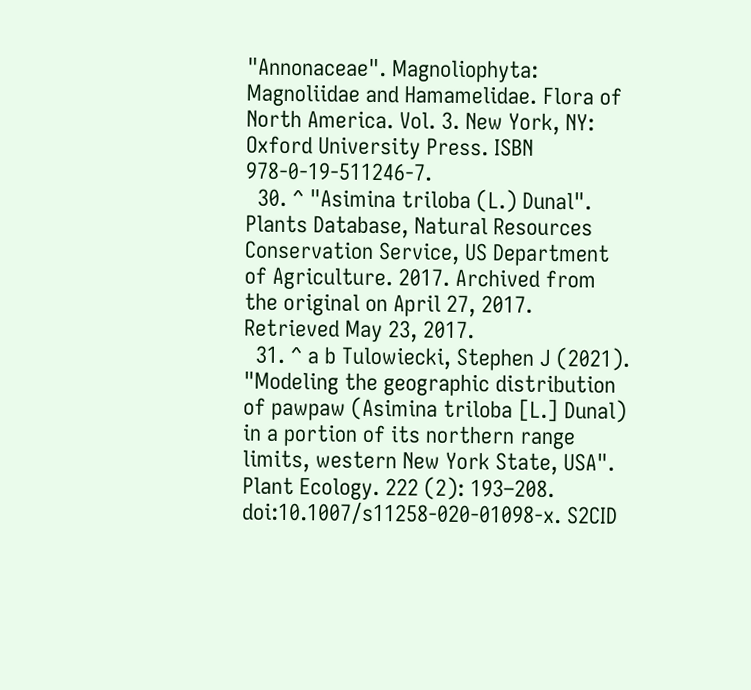"Annonaceae". Magnoliophyta: Magnoliidae and Hamamelidae. Flora of North America. Vol. 3. New York, NY: Oxford University Press. ISBN 978-0-19-511246-7.
  30. ^ "Asimina triloba (L.) Dunal". Plants Database, Natural Resources Conservation Service, US Department of Agriculture. 2017. Archived from the original on April 27, 2017. Retrieved May 23, 2017.
  31. ^ a b Tulowiecki, Stephen J (2021). "Modeling the geographic distribution of pawpaw (Asimina triloba [L.] Dunal) in a portion of its northern range limits, western New York State, USA". Plant Ecology. 222 (2): 193–208. doi:10.1007/s11258-020-01098-x. S2CID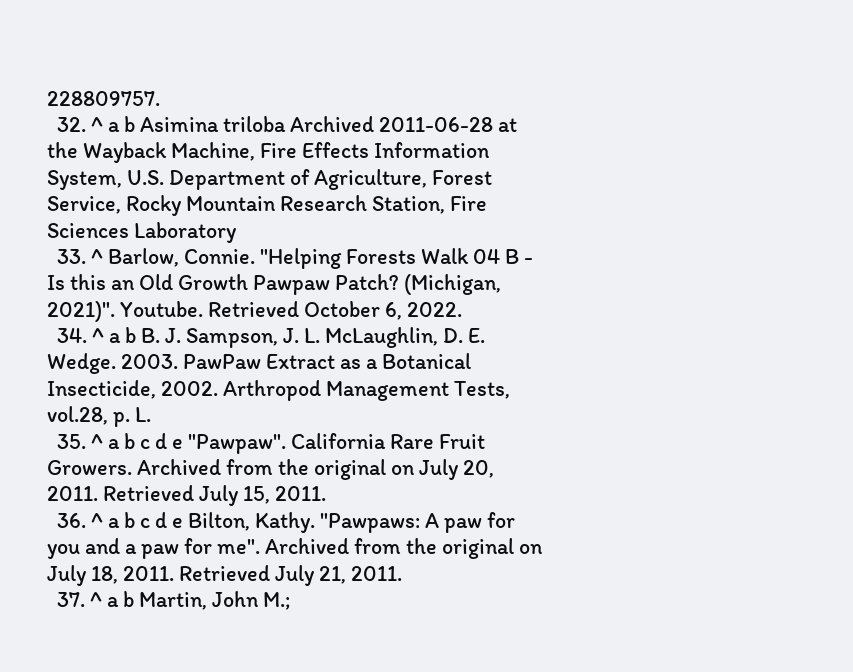228809757.
  32. ^ a b Asimina triloba Archived 2011-06-28 at the Wayback Machine, Fire Effects Information System, U.S. Department of Agriculture, Forest Service, Rocky Mountain Research Station, Fire Sciences Laboratory
  33. ^ Barlow, Connie. "Helping Forests Walk 04 B - Is this an Old Growth Pawpaw Patch? (Michigan, 2021)". Youtube. Retrieved October 6, 2022.
  34. ^ a b B. J. Sampson, J. L. McLaughlin, D. E. Wedge. 2003. PawPaw Extract as a Botanical Insecticide, 2002. Arthropod Management Tests, vol.28, p. L.
  35. ^ a b c d e "Pawpaw". California Rare Fruit Growers. Archived from the original on July 20, 2011. Retrieved July 15, 2011.
  36. ^ a b c d e Bilton, Kathy. "Pawpaws: A paw for you and a paw for me". Archived from the original on July 18, 2011. Retrieved July 21, 2011.
  37. ^ a b Martin, John M.;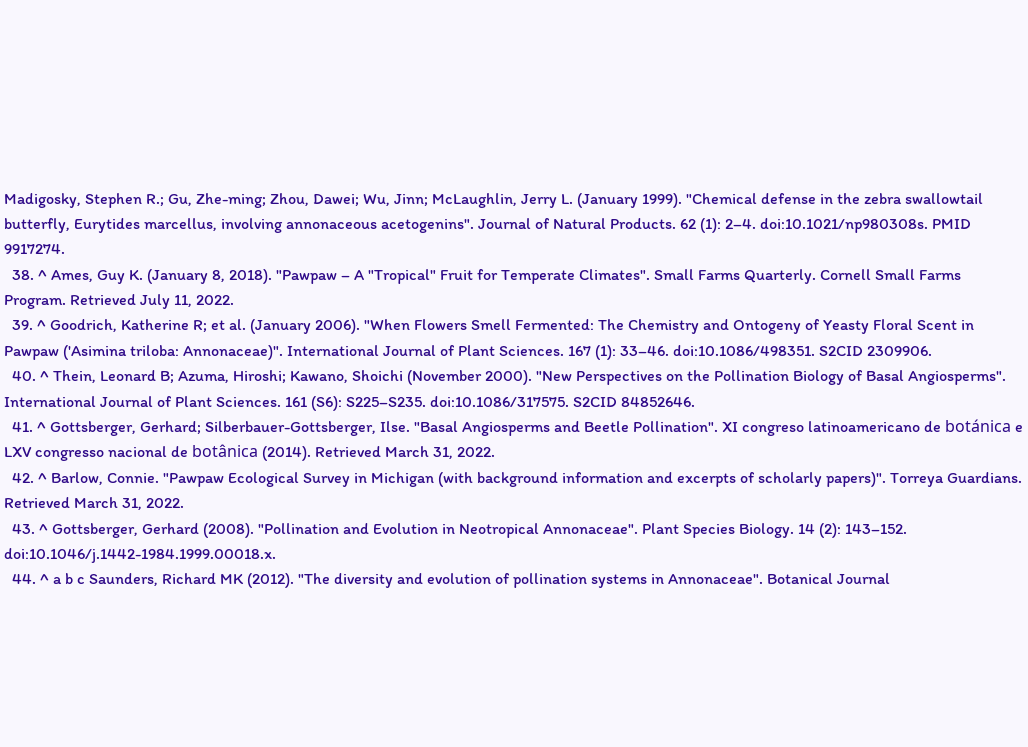Madigosky, Stephen R.; Gu, Zhe-ming; Zhou, Dawei; Wu, Jinn; McLaughlin, Jerry L. (January 1999). "Chemical defense in the zebra swallowtail butterfly, Eurytides marcellus, involving annonaceous acetogenins". Journal of Natural Products. 62 (1): 2–4. doi:10.1021/np980308s. PMID 9917274.
  38. ^ Ames, Guy K. (January 8, 2018). "Pawpaw – A "Tropical" Fruit for Temperate Climates". Small Farms Quarterly. Cornell Small Farms Program. Retrieved July 11, 2022.
  39. ^ Goodrich, Katherine R; et al. (January 2006). "When Flowers Smell Fermented: The Chemistry and Ontogeny of Yeasty Floral Scent in Pawpaw ('Asimina triloba: Annonaceae)". International Journal of Plant Sciences. 167 (1): 33–46. doi:10.1086/498351. S2CID 2309906.
  40. ^ Thein, Leonard B; Azuma, Hiroshi; Kawano, Shoichi (November 2000). "New Perspectives on the Pollination Biology of Basal Angiosperms". International Journal of Plant Sciences. 161 (S6): S225–S235. doi:10.1086/317575. S2CID 84852646.
  41. ^ Gottsberger, Gerhard; Silberbauer-Gottsberger, Ilse. "Basal Angiosperms and Beetle Pollination". XI congreso latinoamericano de botánica e LXV congresso nacional de botânica (2014). Retrieved March 31, 2022.
  42. ^ Barlow, Connie. "Pawpaw Ecological Survey in Michigan (with background information and excerpts of scholarly papers)". Torreya Guardians. Retrieved March 31, 2022.
  43. ^ Gottsberger, Gerhard (2008). "Pollination and Evolution in Neotropical Annonaceae". Plant Species Biology. 14 (2): 143–152. doi:10.1046/j.1442-1984.1999.00018.x.
  44. ^ a b c Saunders, Richard MK (2012). "The diversity and evolution of pollination systems in Annonaceae". Botanical Journal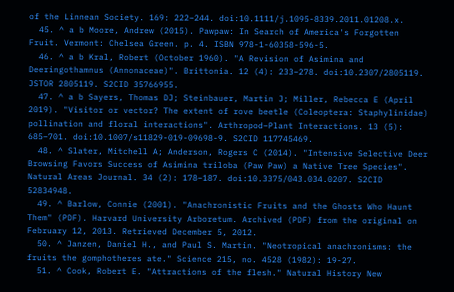of the Linnean Society. 169: 222–244. doi:10.1111/j.1095-8339.2011.01208.x.
  45. ^ a b Moore, Andrew (2015). Pawpaw: In Search of America's Forgotten Fruit. Vermont: Chelsea Green. p. 4. ISBN 978-1-60358-596-5.
  46. ^ a b Kral, Robert (October 1960). "A Revision of Asimina and Deeringothamnus (Annonaceae)". Brittonia. 12 (4): 233–278. doi:10.2307/2805119. JSTOR 2805119. S2CID 35766955.
  47. ^ a b Sayers, Thomas DJ; Steinbauer, Martin J; Miller, Rebecca E (April 2019). "Visitor or vector? The extent of rove beetle (Coleoptera: Staphylinidae) pollination and floral interactions". Arthropod–Plant Interactions. 13 (5): 685–701. doi:10.1007/s11829-019-09698-9. S2CID 117745469.
  48. ^ Slater, Mitchell A; Anderson, Rogers C (2014). "Intensive Selective Deer Browsing Favors Success of Asimina triloba (Paw Paw) a Native Tree Species". Natural Areas Journal. 34 (2): 178–187. doi:10.3375/043.034.0207. S2CID 52834948.
  49. ^ Barlow, Connie (2001). "Anachronistic Fruits and the Ghosts Who Haunt Them" (PDF). Harvard University Arboretum. Archived (PDF) from the original on February 12, 2013. Retrieved December 5, 2012.
  50. ^ Janzen, Daniel H., and Paul S. Martin. "Neotropical anachronisms: the fruits the gomphotheres ate." Science 215, no. 4528 (1982): 19-27.
  51. ^ Cook, Robert E. "Attractions of the flesh." Natural History New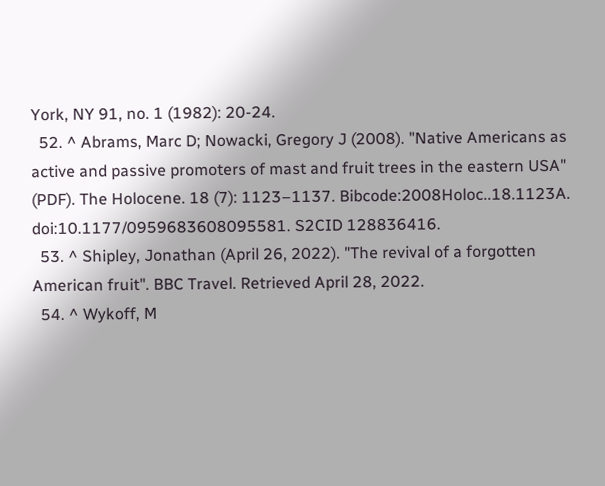York, NY 91, no. 1 (1982): 20-24.
  52. ^ Abrams, Marc D; Nowacki, Gregory J (2008). "Native Americans as active and passive promoters of mast and fruit trees in the eastern USA" (PDF). The Holocene. 18 (7): 1123–1137. Bibcode:2008Holoc..18.1123A. doi:10.1177/0959683608095581. S2CID 128836416.
  53. ^ Shipley, Jonathan (April 26, 2022). "The revival of a forgotten American fruit". BBC Travel. Retrieved April 28, 2022.
  54. ^ Wykoff, M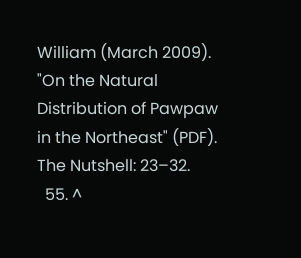William (March 2009). "On the Natural Distribution of Pawpaw in the Northeast" (PDF). The Nutshell: 23–32.
  55. ^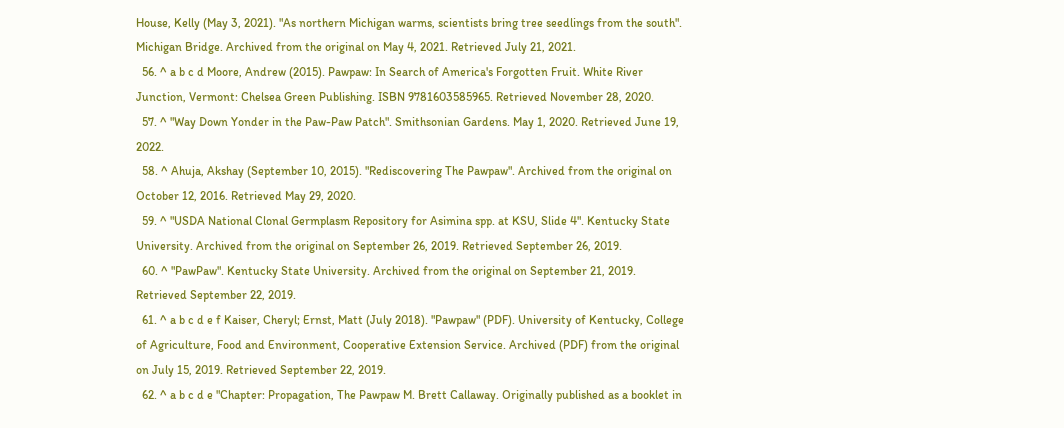House, Kelly (May 3, 2021). "As northern Michigan warms, scientists bring tree seedlings from the south". Michigan Bridge. Archived from the original on May 4, 2021. Retrieved July 21, 2021.
  56. ^ a b c d Moore, Andrew (2015). Pawpaw: In Search of America's Forgotten Fruit. White River Junction, Vermont: Chelsea Green Publishing. ISBN 9781603585965. Retrieved November 28, 2020.
  57. ^ "Way Down Yonder in the Paw-Paw Patch". Smithsonian Gardens. May 1, 2020. Retrieved June 19, 2022.
  58. ^ Ahuja, Akshay (September 10, 2015). "Rediscovering The Pawpaw". Archived from the original on October 12, 2016. Retrieved May 29, 2020.
  59. ^ "USDA National Clonal Germplasm Repository for Asimina spp. at KSU, Slide 4". Kentucky State University. Archived from the original on September 26, 2019. Retrieved September 26, 2019.
  60. ^ "PawPaw". Kentucky State University. Archived from the original on September 21, 2019. Retrieved September 22, 2019.
  61. ^ a b c d e f Kaiser, Cheryl; Ernst, Matt (July 2018). "Pawpaw" (PDF). University of Kentucky, College of Agriculture, Food and Environment, Cooperative Extension Service. Archived (PDF) from the original on July 15, 2019. Retrieved September 22, 2019.
  62. ^ a b c d e "Chapter: Propagation, The Pawpaw M. Brett Callaway. Originally published as a booklet in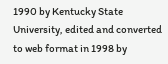1990 by Kentucky State University, edited and converted to web format in 1998 by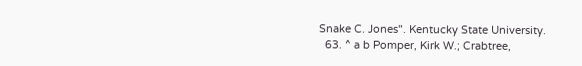Snake C. Jones". Kentucky State University.
  63. ^ a b Pomper, Kirk W.; Crabtree,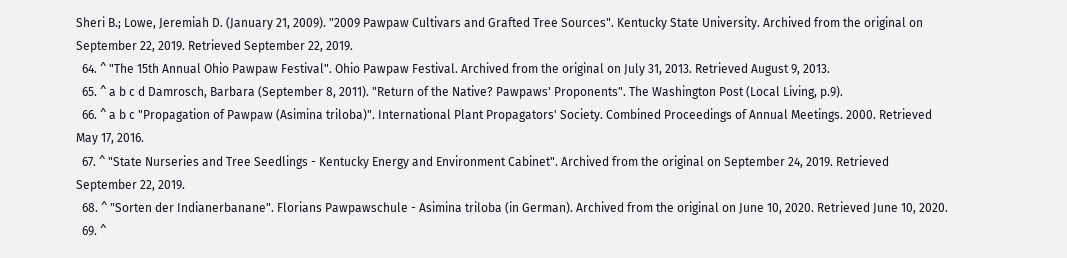Sheri B.; Lowe, Jeremiah D. (January 21, 2009). "2009 Pawpaw Cultivars and Grafted Tree Sources". Kentucky State University. Archived from the original on September 22, 2019. Retrieved September 22, 2019.
  64. ^ "The 15th Annual Ohio Pawpaw Festival". Ohio Pawpaw Festival. Archived from the original on July 31, 2013. Retrieved August 9, 2013.
  65. ^ a b c d Damrosch, Barbara (September 8, 2011). "Return of the Native? Pawpaws' Proponents". The Washington Post (Local Living, p.9).
  66. ^ a b c "Propagation of Pawpaw (Asimina triloba)". International Plant Propagators' Society. Combined Proceedings of Annual Meetings. 2000. Retrieved May 17, 2016.
  67. ^ "State Nurseries and Tree Seedlings - Kentucky Energy and Environment Cabinet". Archived from the original on September 24, 2019. Retrieved September 22, 2019.
  68. ^ "Sorten der Indianerbanane". Florians Pawpawschule - Asimina triloba (in German). Archived from the original on June 10, 2020. Retrieved June 10, 2020.
  69. ^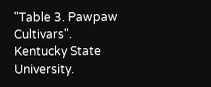"Table 3. Pawpaw Cultivars". Kentucky State University.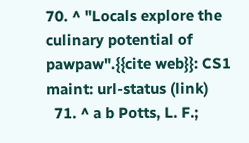70. ^ "Locals explore the culinary potential of pawpaw".{{cite web}}: CS1 maint: url-status (link)
  71. ^ a b Potts, L. F.;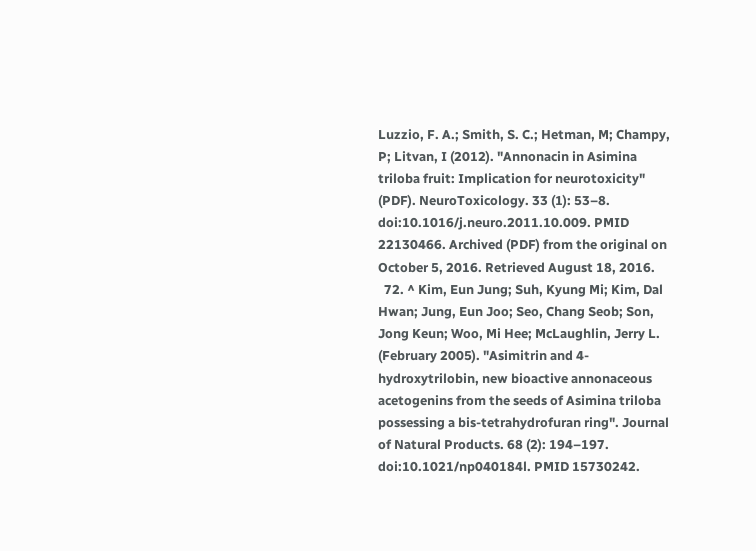Luzzio, F. A.; Smith, S. C.; Hetman, M; Champy, P; Litvan, I (2012). "Annonacin in Asimina triloba fruit: Implication for neurotoxicity" (PDF). NeuroToxicology. 33 (1): 53–8. doi:10.1016/j.neuro.2011.10.009. PMID 22130466. Archived (PDF) from the original on October 5, 2016. Retrieved August 18, 2016.
  72. ^ Kim, Eun Jung; Suh, Kyung Mi; Kim, Dal Hwan; Jung, Eun Joo; Seo, Chang Seob; Son, Jong Keun; Woo, Mi Hee; McLaughlin, Jerry L. (February 2005). "Asimitrin and 4-hydroxytrilobin, new bioactive annonaceous acetogenins from the seeds of Asimina triloba possessing a bis-tetrahydrofuran ring". Journal of Natural Products. 68 (2): 194–197. doi:10.1021/np040184l. PMID 15730242.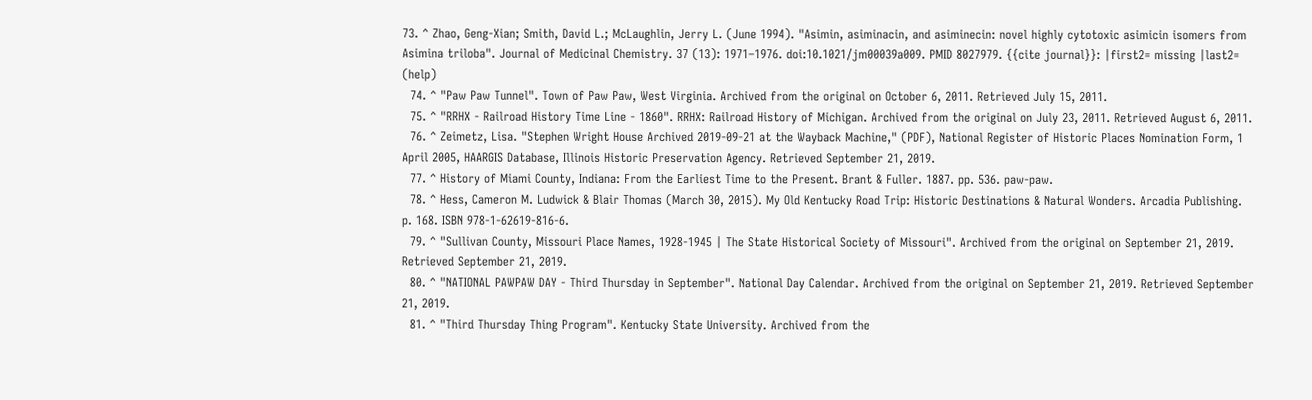73. ^ Zhao, Geng-Xian; Smith, David L.; McLaughlin, Jerry L. (June 1994). "Asimin, asiminacin, and asiminecin: novel highly cytotoxic asimicin isomers from Asimina triloba". Journal of Medicinal Chemistry. 37 (13): 1971–1976. doi:10.1021/jm00039a009. PMID 8027979. {{cite journal}}: |first2= missing |last2= (help)
  74. ^ "Paw Paw Tunnel". Town of Paw Paw, West Virginia. Archived from the original on October 6, 2011. Retrieved July 15, 2011.
  75. ^ "RRHX - Railroad History Time Line - 1860". RRHX: Railroad History of Michigan. Archived from the original on July 23, 2011. Retrieved August 6, 2011.
  76. ^ Zeimetz, Lisa. "Stephen Wright House Archived 2019-09-21 at the Wayback Machine," (PDF), National Register of Historic Places Nomination Form, 1 April 2005, HAARGIS Database, Illinois Historic Preservation Agency. Retrieved September 21, 2019.
  77. ^ History of Miami County, Indiana: From the Earliest Time to the Present. Brant & Fuller. 1887. pp. 536. paw-paw.
  78. ^ Hess, Cameron M. Ludwick & Blair Thomas (March 30, 2015). My Old Kentucky Road Trip: Historic Destinations & Natural Wonders. Arcadia Publishing. p. 168. ISBN 978-1-62619-816-6.
  79. ^ "Sullivan County, Missouri Place Names, 1928-1945 | The State Historical Society of Missouri". Archived from the original on September 21, 2019. Retrieved September 21, 2019.
  80. ^ "NATIONAL PAWPAW DAY - Third Thursday in September". National Day Calendar. Archived from the original on September 21, 2019. Retrieved September 21, 2019.
  81. ^ "Third Thursday Thing Program". Kentucky State University. Archived from the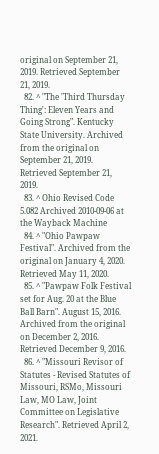original on September 21, 2019. Retrieved September 21, 2019.
  82. ^ "The 'Third Thursday Thing': Eleven Years and Going Strong". Kentucky State University. Archived from the original on September 21, 2019. Retrieved September 21, 2019.
  83. ^ Ohio Revised Code 5.082 Archived 2010-09-06 at the Wayback Machine
  84. ^ "Ohio Pawpaw Festival". Archived from the original on January 4, 2020. Retrieved May 11, 2020.
  85. ^ "Pawpaw Folk Festival set for Aug. 20 at the Blue Ball Barn". August 15, 2016. Archived from the original on December 2, 2016. Retrieved December 9, 2016.
  86. ^ "Missouri Revisor of Statutes - Revised Statutes of Missouri, RSMo, Missouri Law, MO Law, Joint Committee on Legislative Research". Retrieved April 2, 2021.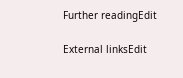Further readingEdit

External linksEdit